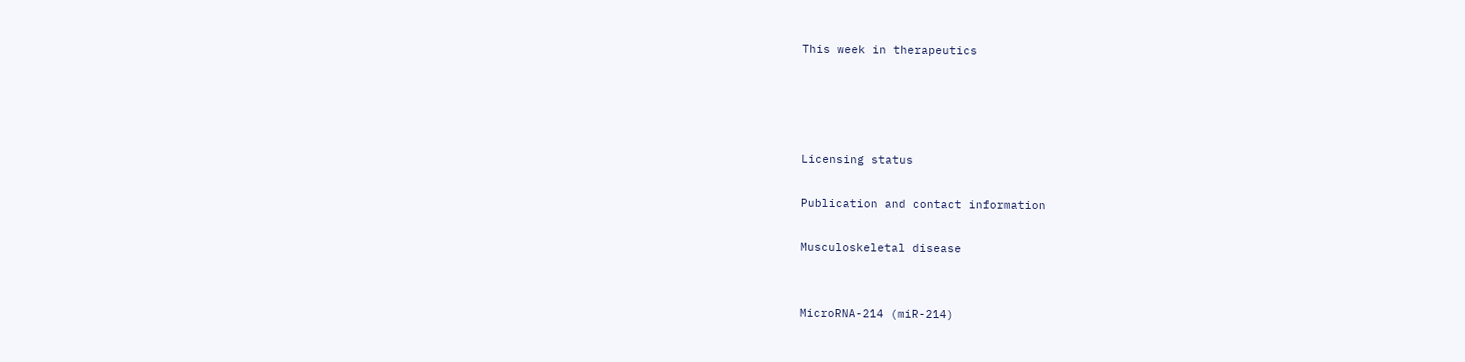This week in therapeutics




Licensing status

Publication and contact information

Musculoskeletal disease


MicroRNA-214 (miR-214)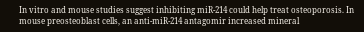In vitro and mouse studies suggest inhibiting miR-214 could help treat osteoporosis. In mouse preosteoblast cells, an anti-miR-214 antagomir increased mineral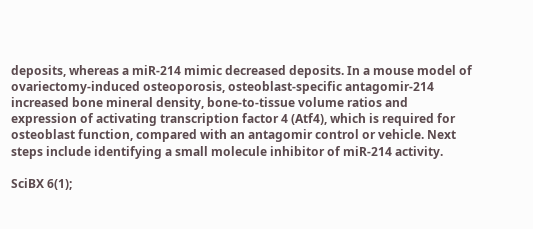deposits, whereas a miR-214 mimic decreased deposits. In a mouse model of ovariectomy-induced osteoporosis, osteoblast-specific antagomir-214 increased bone mineral density, bone-to-tissue volume ratios and expression of activating transcription factor 4 (Atf4), which is required for osteoblast function, compared with an antagomir control or vehicle. Next steps include identifying a small molecule inhibitor of miR-214 activity.

SciBX 6(1);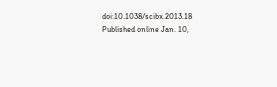doi:10.1038/scibx.2013.18
Published online Jan. 10,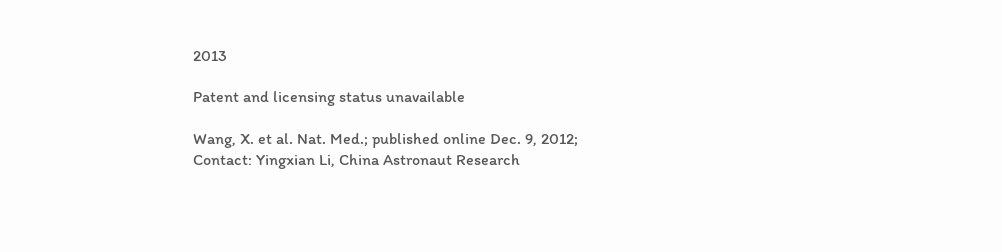2013

Patent and licensing status unavailable

Wang, X. et al. Nat. Med.; published online Dec. 9, 2012;
Contact: Yingxian Li, China Astronaut Research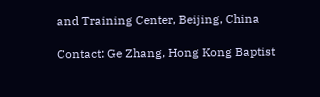and Training Center, Beijing, China

Contact: Ge Zhang, Hong Kong Baptist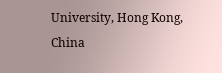University, Hong Kong, China